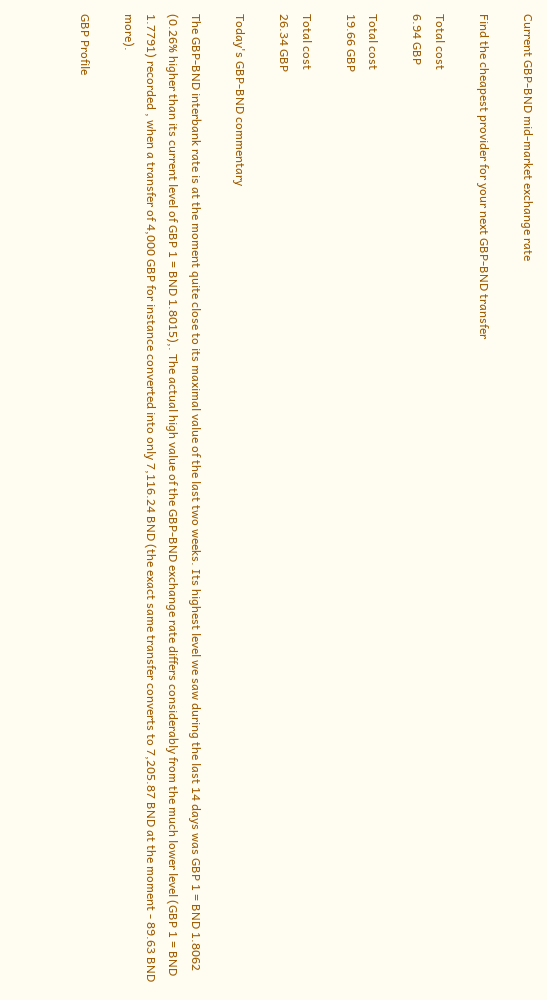Current GBP-BND mid-market exchange rate

Find the cheapest provider for your next GBP-BND transfer

Total cost
6.94 GBP

Total cost
19.66 GBP

Total cost
26.34 GBP

Today's GBP-BND commentary

The GBP-BND interbank rate is at the moment quite close to its maximal value of the last two weeks. Its highest level we saw during the last 14 days was GBP 1 = BND 1.8062 (0.26% higher than its current level of GBP 1 = BND 1.8015),. The actual high value of the GBP-BND exchange rate differs considerably from the much lower level (GBP 1 = BND 1.7791) recorded , when a transfer of 4,000 GBP for instance converted into only 7,116.24 BND (the exact same transfer converts to 7,205.87 BND at the moment - 89.63 BND more).

GBP Profile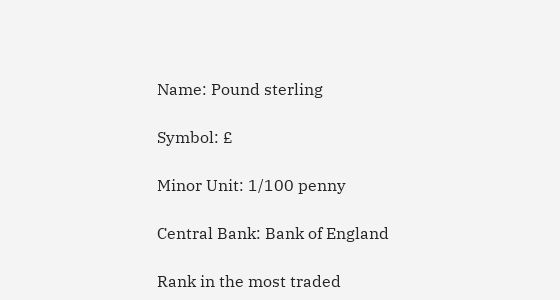Name: Pound sterling

Symbol: £

Minor Unit: 1/100 penny

Central Bank: Bank of England

Rank in the most traded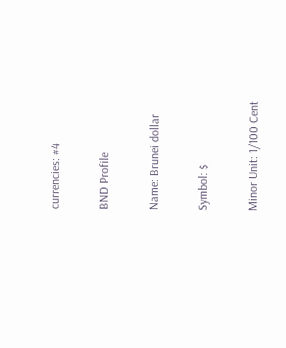currencies: #4

BND Profile

Name: Brunei dollar

Symbol: $

Minor Unit: 1/100 Cent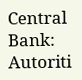Central Bank: Autoriti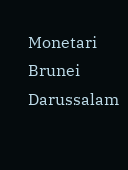Monetari Brunei Darussalam